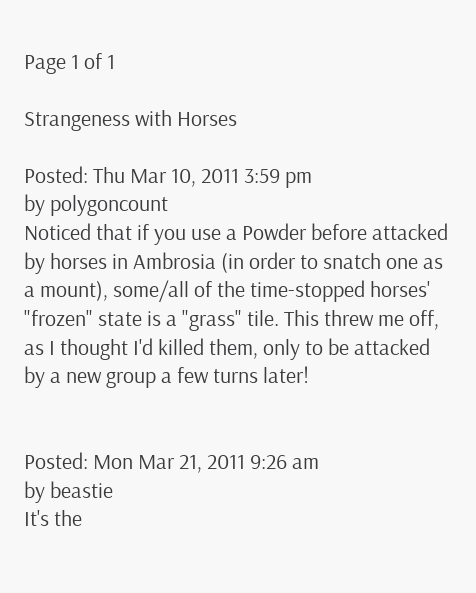Page 1 of 1

Strangeness with Horses

Posted: Thu Mar 10, 2011 3:59 pm
by polygoncount
Noticed that if you use a Powder before attacked by horses in Ambrosia (in order to snatch one as a mount), some/all of the time-stopped horses' "frozen" state is a "grass" tile. This threw me off, as I thought I'd killed them, only to be attacked by a new group a few turns later!


Posted: Mon Mar 21, 2011 9:26 am
by beastie
It's the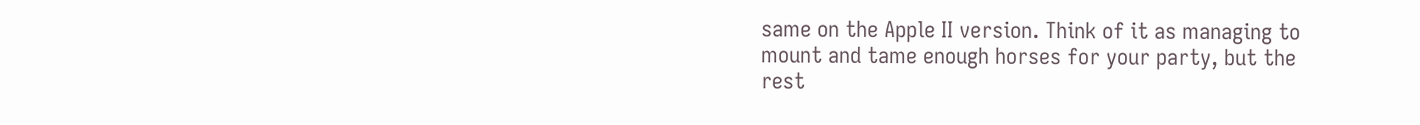same on the Apple II version. Think of it as managing to mount and tame enough horses for your party, but the rest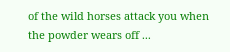of the wild horses attack you when the powder wears off ...